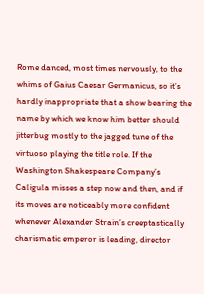Rome danced, most times nervously, to the whims of Gaius Caesar Germanicus, so it’s hardly inappropriate that a show bearing the name by which we know him better should jitterbug mostly to the jagged tune of the virtuoso playing the title role. If the Washington Shakespeare Company’s Caligula misses a step now and then, and if its moves are noticeably more confident whenever Alexander Strain’s creeptastically charismatic emperor is leading, director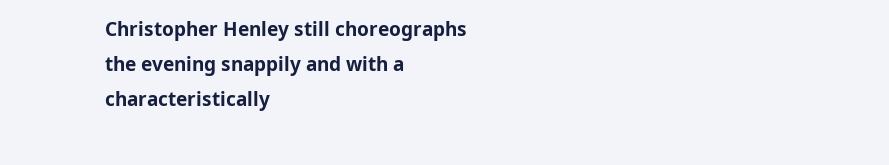Christopher Henley still choreographs the evening snappily and with a characteristically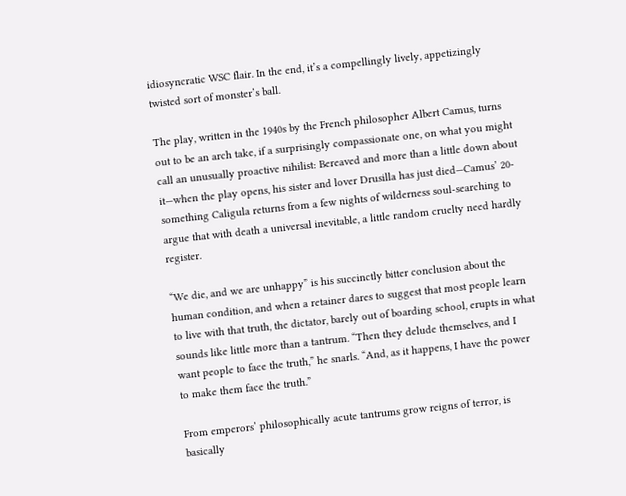idiosyncratic WSC flair. In the end, it’s a compellingly lively, appetizingly twisted sort of monster’s ball.

The play, written in the 1940s by the French philosopher Albert Camus, turns out to be an arch take, if a surprisingly compassionate one, on what you might call an unusually proactive nihilist: Bereaved and more than a little down about it—when the play opens, his sister and lover Drusilla has just died—Camus’ 20-something Caligula returns from a few nights of wilderness soul-searching to argue that with death a universal inevitable, a little random cruelty need hardly register.

“We die, and we are unhappy” is his succinctly bitter conclusion about the human condition, and when a retainer dares to suggest that most people learn to live with that truth, the dictator, barely out of boarding school, erupts in what sounds like little more than a tantrum. “Then they delude themselves, and I want people to face the truth,” he snarls. “And, as it happens, I have the power to make them face the truth.”

From emperors’ philosophically acute tantrums grow reigns of terror, is basically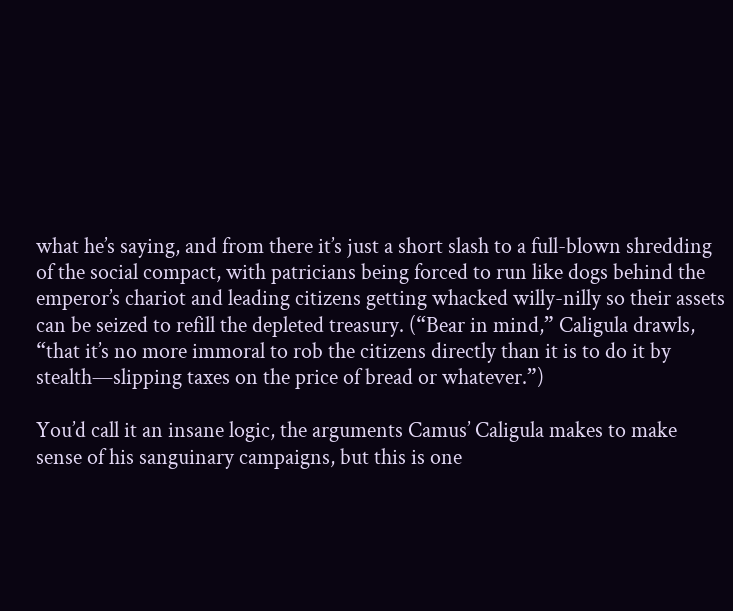what he’s saying, and from there it’s just a short slash to a full-blown shredding of the social compact, with patricians being forced to run like dogs behind the emperor’s chariot and leading citizens getting whacked willy-nilly so their assets can be seized to refill the depleted treasury. (“Bear in mind,” Caligula drawls, “that it’s no more immoral to rob the citizens directly than it is to do it by stealth—slipping taxes on the price of bread or whatever.”)

You’d call it an insane logic, the arguments Camus’ Caligula makes to make sense of his sanguinary campaigns, but this is one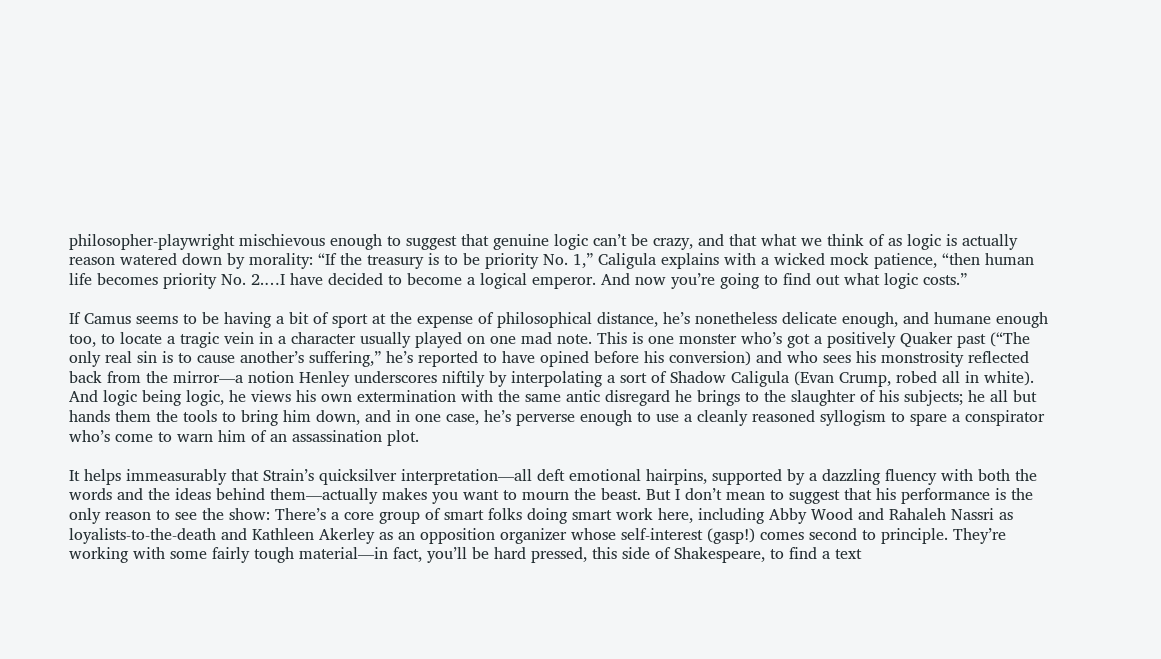philosopher-playwright mischievous enough to suggest that genuine logic can’t be crazy, and that what we think of as logic is actually reason watered down by morality: “If the treasury is to be priority No. 1,” Caligula explains with a wicked mock patience, “then human life becomes priority No. 2.…I have decided to become a logical emperor. And now you’re going to find out what logic costs.”

If Camus seems to be having a bit of sport at the expense of philosophical distance, he’s nonetheless delicate enough, and humane enough too, to locate a tragic vein in a character usually played on one mad note. This is one monster who’s got a positively Quaker past (“The only real sin is to cause another’s suffering,” he’s reported to have opined before his conversion) and who sees his monstrosity reflected back from the mirror—a notion Henley underscores niftily by interpolating a sort of Shadow Caligula (Evan Crump, robed all in white). And logic being logic, he views his own extermination with the same antic disregard he brings to the slaughter of his subjects; he all but hands them the tools to bring him down, and in one case, he’s perverse enough to use a cleanly reasoned syllogism to spare a conspirator who’s come to warn him of an assassination plot.

It helps immeasurably that Strain’s quicksilver interpretation—all deft emotional hairpins, supported by a dazzling fluency with both the words and the ideas behind them—actually makes you want to mourn the beast. But I don’t mean to suggest that his performance is the only reason to see the show: There’s a core group of smart folks doing smart work here, including Abby Wood and Rahaleh Nassri as loyalists-to-the-death and Kathleen Akerley as an opposition organizer whose self-interest (gasp!) comes second to principle. They’re working with some fairly tough material—in fact, you’ll be hard pressed, this side of Shakespeare, to find a text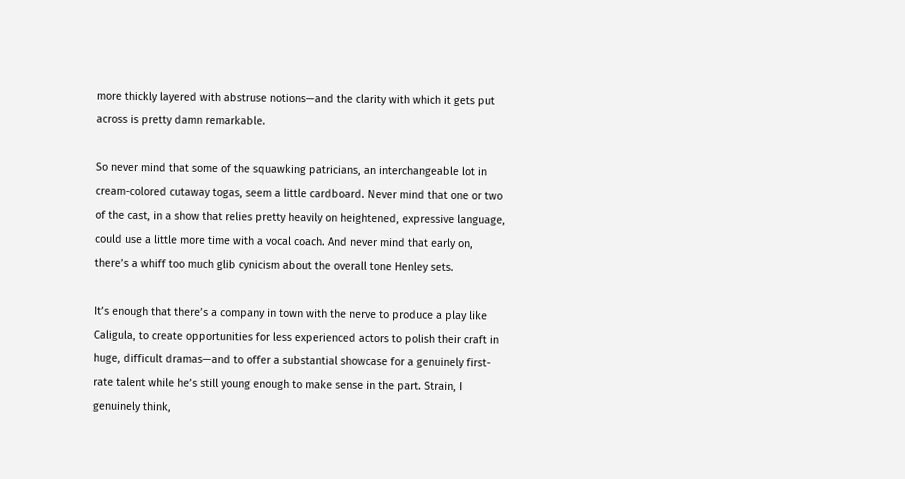more thickly layered with abstruse notions—and the clarity with which it gets put across is pretty damn remarkable.

So never mind that some of the squawking patricians, an interchangeable lot in cream-colored cutaway togas, seem a little cardboard. Never mind that one or two of the cast, in a show that relies pretty heavily on heightened, expressive language, could use a little more time with a vocal coach. And never mind that early on, there’s a whiff too much glib cynicism about the overall tone Henley sets.

It’s enough that there’s a company in town with the nerve to produce a play like Caligula, to create opportunities for less experienced actors to polish their craft in huge, difficult dramas—and to offer a substantial showcase for a genuinely first-rate talent while he’s still young enough to make sense in the part. Strain, I genuinely think,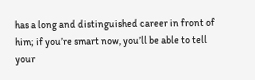has a long and distinguished career in front of him; if you’re smart now, you’ll be able to tell your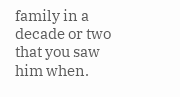family in a decade or two that you saw him when.